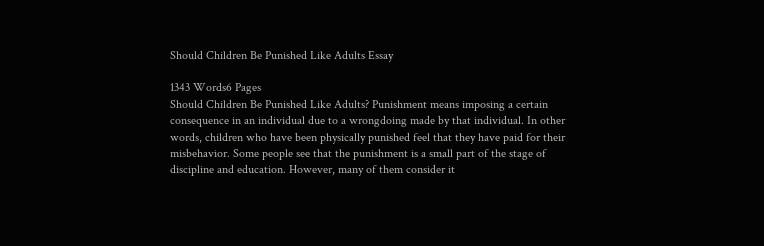Should Children Be Punished Like Adults Essay

1343 Words6 Pages
Should Children Be Punished Like Adults? Punishment means imposing a certain consequence in an individual due to a wrongdoing made by that individual. In other words, children who have been physically punished feel that they have paid for their misbehavior. Some people see that the punishment is a small part of the stage of discipline and education. However, many of them consider it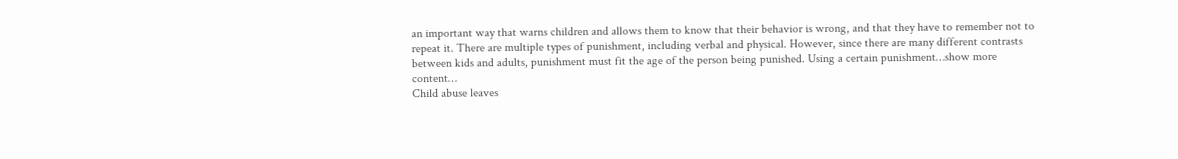an important way that warns children and allows them to know that their behavior is wrong, and that they have to remember not to repeat it. There are multiple types of punishment, including verbal and physical. However, since there are many different contrasts between kids and adults, punishment must fit the age of the person being punished. Using a certain punishment…show more content…
Child abuse leaves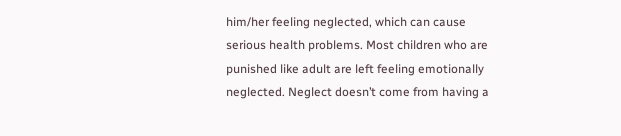him/her feeling neglected, which can cause serious health problems. Most children who are punished like adult are left feeling emotionally neglected. Neglect doesn’t come from having a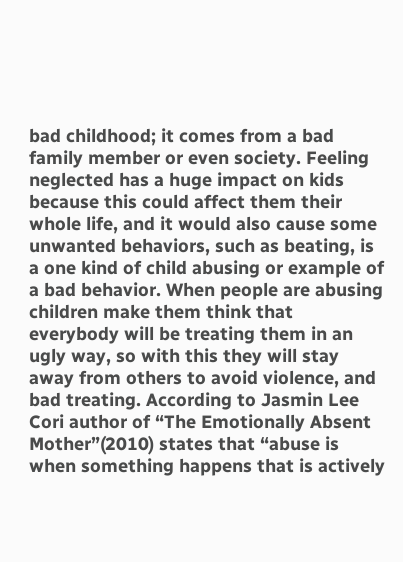bad childhood; it comes from a bad family member or even society. Feeling neglected has a huge impact on kids because this could affect them their whole life, and it would also cause some unwanted behaviors, such as beating, is a one kind of child abusing or example of a bad behavior. When people are abusing children make them think that everybody will be treating them in an ugly way, so with this they will stay away from others to avoid violence, and bad treating. According to Jasmin Lee Cori author of “The Emotionally Absent Mother”(2010) states that “abuse is when something happens that is actively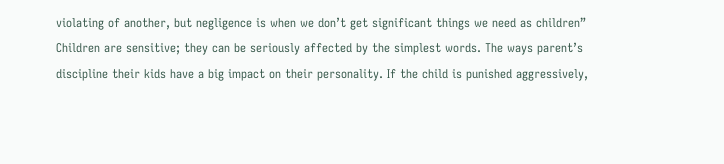violating of another, but negligence is when we don’t get significant things we need as children” Children are sensitive; they can be seriously affected by the simplest words. The ways parent’s discipline their kids have a big impact on their personality. If the child is punished aggressively,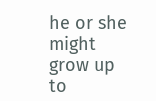he or she might grow up to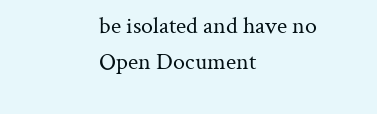be isolated and have no
Open Document